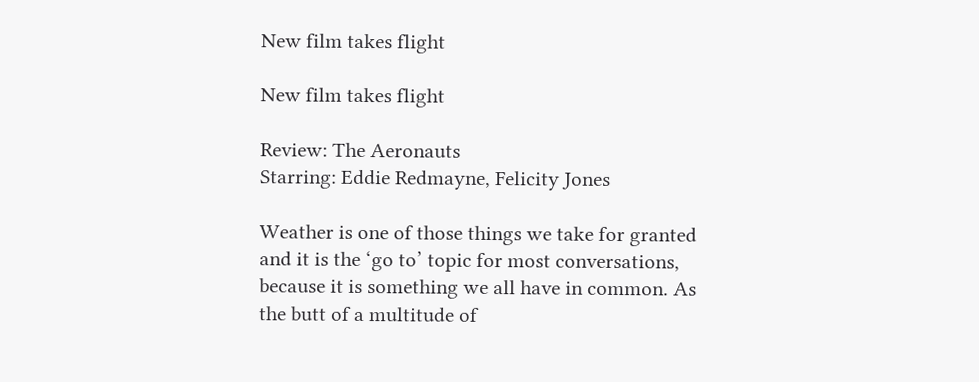New film takes flight

New film takes flight

Review: The Aeronauts
Starring: Eddie Redmayne, Felicity Jones

Weather is one of those things we take for granted and it is the ‘go to’ topic for most conversations, because it is something we all have in common. As the butt of a multitude of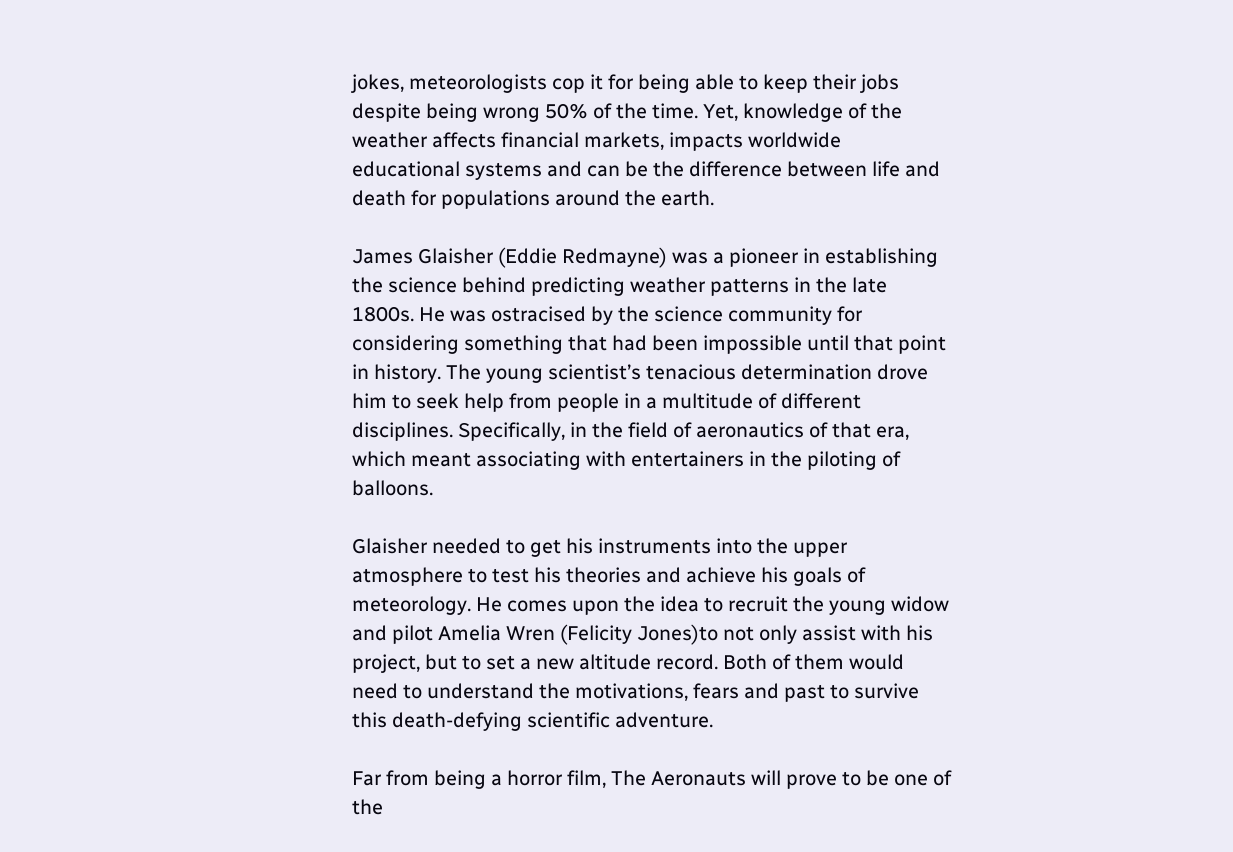jokes, meteorologists cop it for being able to keep their jobs despite being wrong 50% of the time. Yet, knowledge of the weather affects financial markets, impacts worldwide educational systems and can be the difference between life and death for populations around the earth.

James Glaisher (Eddie Redmayne) was a pioneer in establishing the science behind predicting weather patterns in the late 1800s. He was ostracised by the science community for considering something that had been impossible until that point in history. The young scientist’s tenacious determination drove him to seek help from people in a multitude of different disciplines. Specifically, in the field of aeronautics of that era, which meant associating with entertainers in the piloting of balloons.

Glaisher needed to get his instruments into the upper atmosphere to test his theories and achieve his goals of meteorology. He comes upon the idea to recruit the young widow and pilot Amelia Wren (Felicity Jones)to not only assist with his project, but to set a new altitude record. Both of them would need to understand the motivations, fears and past to survive this death-defying scientific adventure.

Far from being a horror film, The Aeronauts will prove to be one of the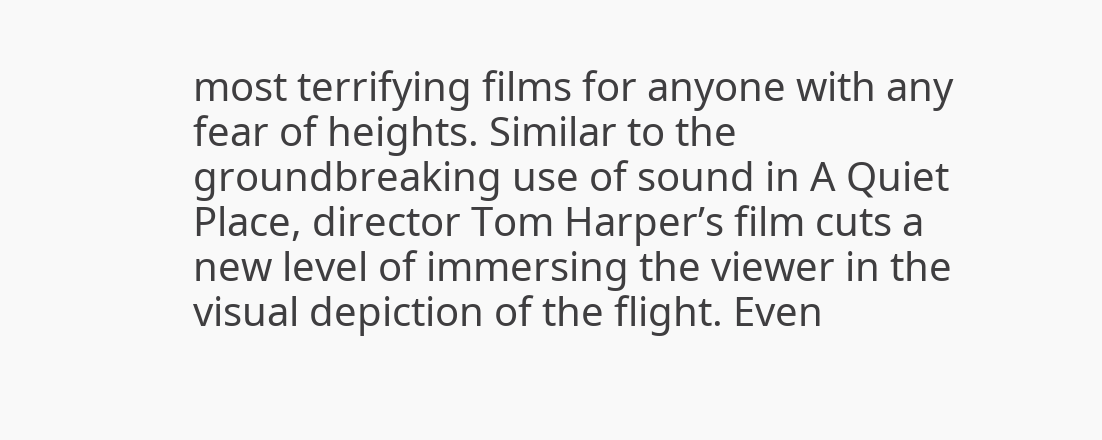most terrifying films for anyone with any fear of heights. Similar to the groundbreaking use of sound in A Quiet Place, director Tom Harper’s film cuts a new level of immersing the viewer in the visual depiction of the flight. Even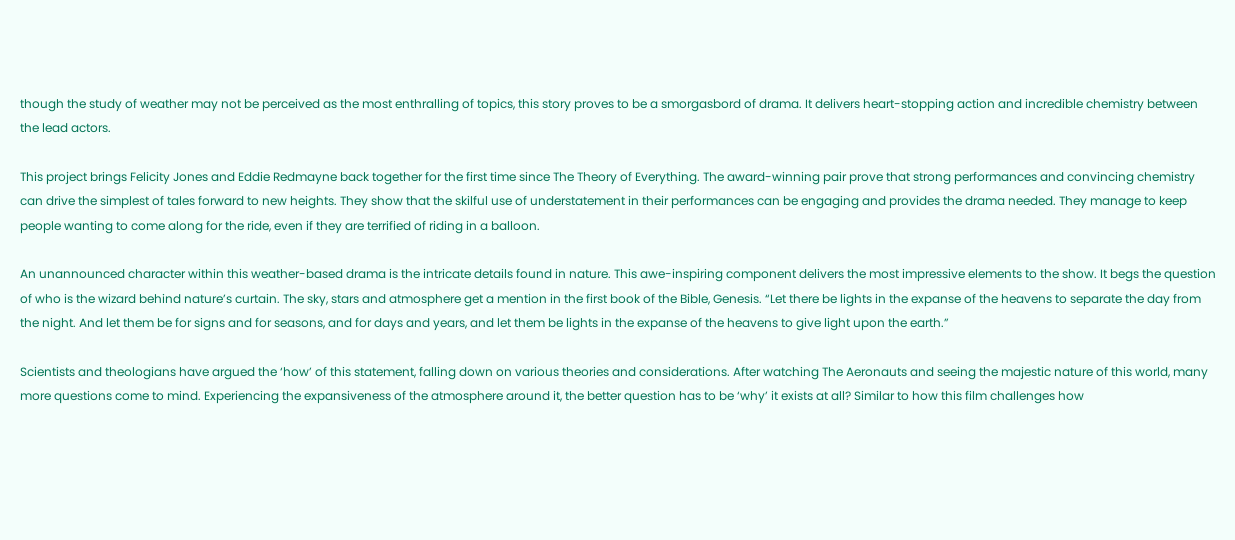though the study of weather may not be perceived as the most enthralling of topics, this story proves to be a smorgasbord of drama. It delivers heart-stopping action and incredible chemistry between the lead actors.

This project brings Felicity Jones and Eddie Redmayne back together for the first time since The Theory of Everything. The award-winning pair prove that strong performances and convincing chemistry can drive the simplest of tales forward to new heights. They show that the skilful use of understatement in their performances can be engaging and provides the drama needed. They manage to keep people wanting to come along for the ride, even if they are terrified of riding in a balloon.

An unannounced character within this weather-based drama is the intricate details found in nature. This awe-inspiring component delivers the most impressive elements to the show. It begs the question of who is the wizard behind nature’s curtain. The sky, stars and atmosphere get a mention in the first book of the Bible, Genesis. “Let there be lights in the expanse of the heavens to separate the day from the night. And let them be for signs and for seasons, and for days and years, and let them be lights in the expanse of the heavens to give light upon the earth.”

Scientists and theologians have argued the ‘how’ of this statement, falling down on various theories and considerations. After watching The Aeronauts and seeing the majestic nature of this world, many more questions come to mind. Experiencing the expansiveness of the atmosphere around it, the better question has to be ‘why’ it exists at all? Similar to how this film challenges how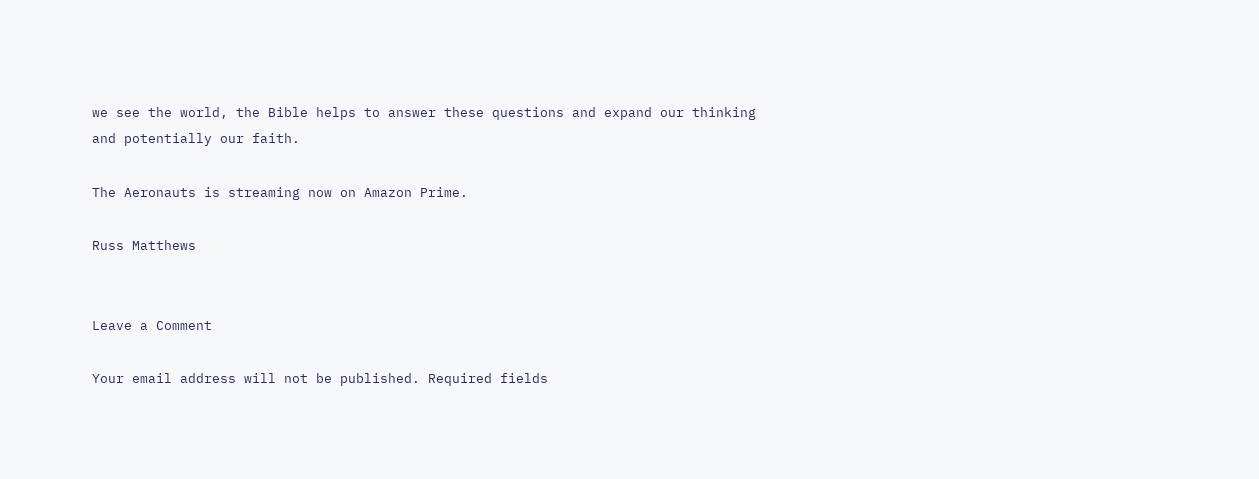we see the world, the Bible helps to answer these questions and expand our thinking and potentially our faith.

The Aeronauts is streaming now on Amazon Prime.

Russ Matthews


Leave a Comment

Your email address will not be published. Required fields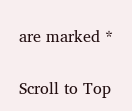are marked *

Scroll to Top